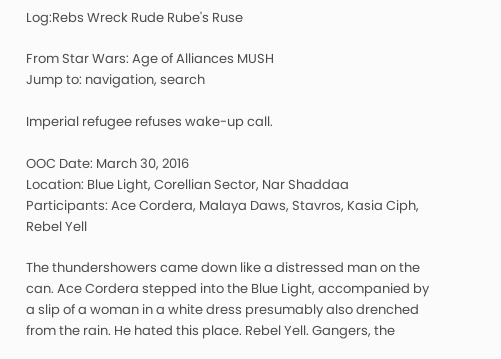Log:Rebs Wreck Rude Rube's Ruse

From Star Wars: Age of Alliances MUSH
Jump to: navigation, search

Imperial refugee refuses wake-up call.

OOC Date: March 30, 2016
Location: Blue Light, Corellian Sector, Nar Shaddaa
Participants: Ace Cordera, Malaya Daws, Stavros, Kasia Ciph, Rebel Yell

The thundershowers came down like a distressed man on the can. Ace Cordera stepped into the Blue Light, accompanied by a slip of a woman in a white dress presumably also drenched from the rain. He hated this place. Rebel Yell. Gangers, the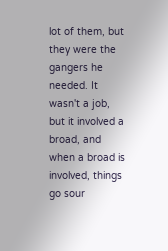lot of them, but they were the gangers he needed. It wasn't a job, but it involved a broad, and when a broad is involved, things go sour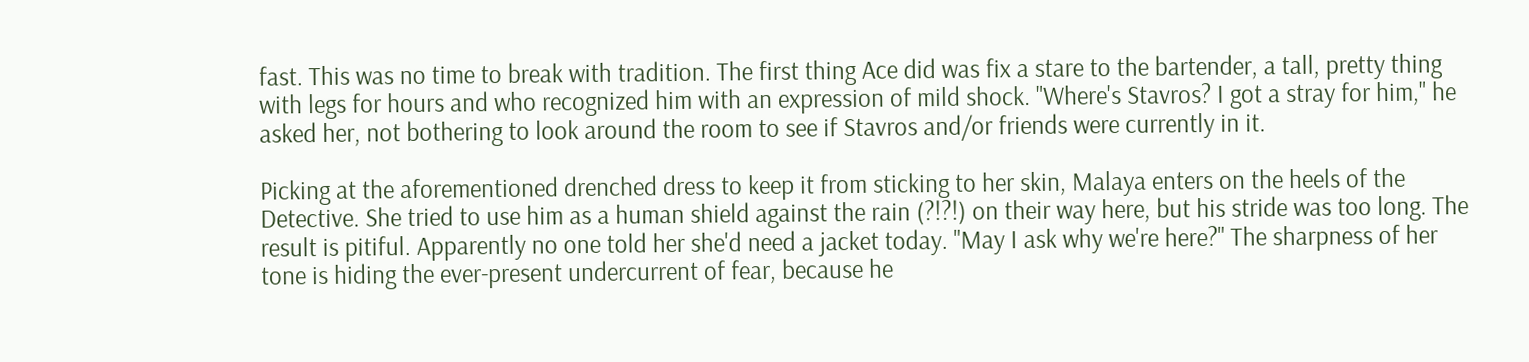fast. This was no time to break with tradition. The first thing Ace did was fix a stare to the bartender, a tall, pretty thing with legs for hours and who recognized him with an expression of mild shock. "Where's Stavros? I got a stray for him," he asked her, not bothering to look around the room to see if Stavros and/or friends were currently in it.

Picking at the aforementioned drenched dress to keep it from sticking to her skin, Malaya enters on the heels of the Detective. She tried to use him as a human shield against the rain (?!?!) on their way here, but his stride was too long. The result is pitiful. Apparently no one told her she'd need a jacket today. "May I ask why we're here?" The sharpness of her tone is hiding the ever-present undercurrent of fear, because he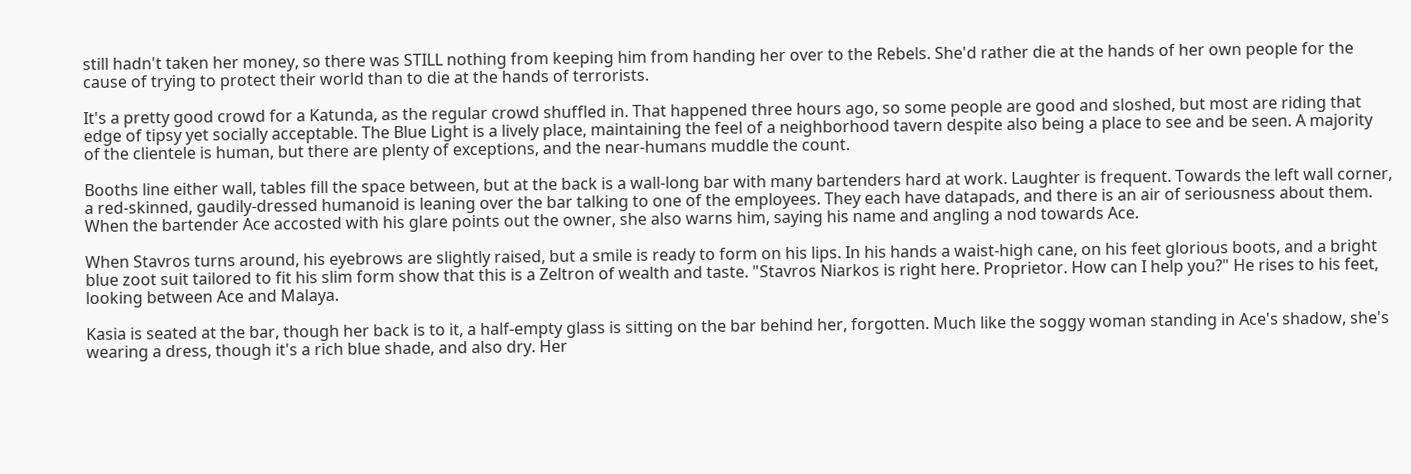still hadn't taken her money, so there was STILL nothing from keeping him from handing her over to the Rebels. She'd rather die at the hands of her own people for the cause of trying to protect their world than to die at the hands of terrorists.

It's a pretty good crowd for a Katunda, as the regular crowd shuffled in. That happened three hours ago, so some people are good and sloshed, but most are riding that edge of tipsy yet socially acceptable. The Blue Light is a lively place, maintaining the feel of a neighborhood tavern despite also being a place to see and be seen. A majority of the clientele is human, but there are plenty of exceptions, and the near-humans muddle the count.

Booths line either wall, tables fill the space between, but at the back is a wall-long bar with many bartenders hard at work. Laughter is frequent. Towards the left wall corner, a red-skinned, gaudily-dressed humanoid is leaning over the bar talking to one of the employees. They each have datapads, and there is an air of seriousness about them. When the bartender Ace accosted with his glare points out the owner, she also warns him, saying his name and angling a nod towards Ace.

When Stavros turns around, his eyebrows are slightly raised, but a smile is ready to form on his lips. In his hands a waist-high cane, on his feet glorious boots, and a bright blue zoot suit tailored to fit his slim form show that this is a Zeltron of wealth and taste. "Stavros Niarkos is right here. Proprietor. How can I help you?" He rises to his feet, looking between Ace and Malaya.

Kasia is seated at the bar, though her back is to it, a half-empty glass is sitting on the bar behind her, forgotten. Much like the soggy woman standing in Ace's shadow, she's wearing a dress, though it's a rich blue shade, and also dry. Her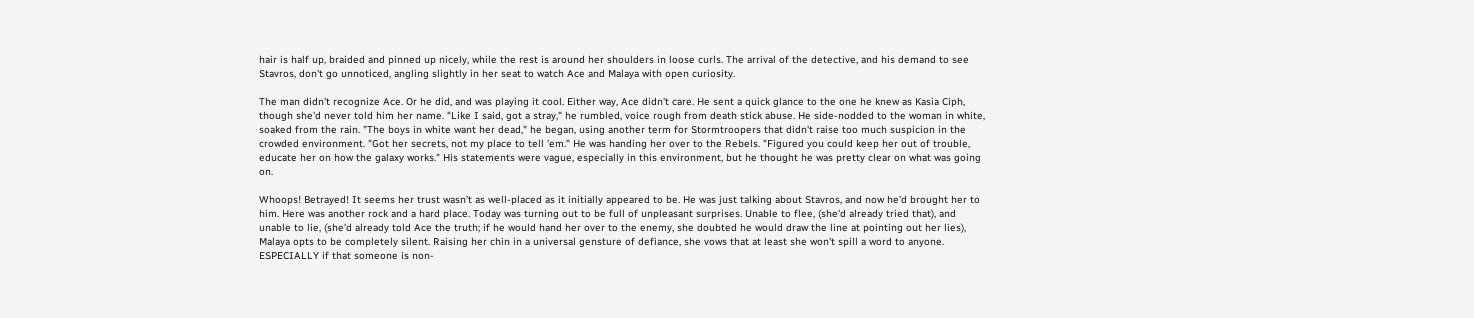hair is half up, braided and pinned up nicely, while the rest is around her shoulders in loose curls. The arrival of the detective, and his demand to see Stavros, don't go unnoticed, angling slightly in her seat to watch Ace and Malaya with open curiosity.

The man didn't recognize Ace. Or he did, and was playing it cool. Either way, Ace didn't care. He sent a quick glance to the one he knew as Kasia Ciph, though she'd never told him her name. "Like I said, got a stray," he rumbled, voice rough from death stick abuse. He side-nodded to the woman in white, soaked from the rain. "The boys in white want her dead," he began, using another term for Stormtroopers that didn't raise too much suspicion in the crowded environment. "Got her secrets, not my place to tell 'em." He was handing her over to the Rebels. "Figured you could keep her out of trouble, educate her on how the galaxy works." His statements were vague, especially in this environment, but he thought he was pretty clear on what was going on.

Whoops! Betrayed! It seems her trust wasn't as well-placed as it initially appeared to be. He was just talking about Stavros, and now he'd brought her to him. Here was another rock and a hard place. Today was turning out to be full of unpleasant surprises. Unable to flee, (she'd already tried that), and unable to lie, (she'd already told Ace the truth; if he would hand her over to the enemy, she doubted he would draw the line at pointing out her lies), Malaya opts to be completely silent. Raising her chin in a universal gensture of defiance, she vows that at least she won't spill a word to anyone. ESPECIALLY if that someone is non-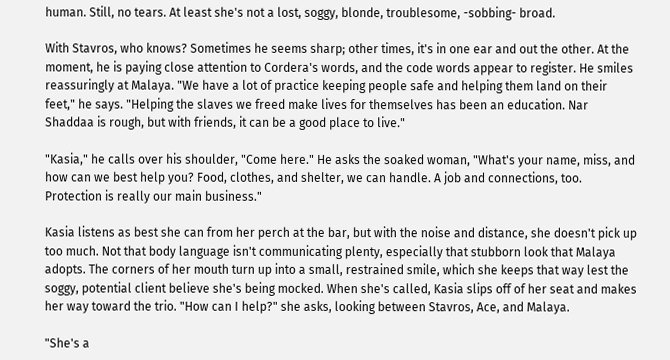human. Still, no tears. At least she's not a lost, soggy, blonde, troublesome, -sobbing- broad.

With Stavros, who knows? Sometimes he seems sharp; other times, it's in one ear and out the other. At the moment, he is paying close attention to Cordera's words, and the code words appear to register. He smiles reassuringly at Malaya. "We have a lot of practice keeping people safe and helping them land on their feet," he says. "Helping the slaves we freed make lives for themselves has been an education. Nar Shaddaa is rough, but with friends, it can be a good place to live."

"Kasia," he calls over his shoulder, "Come here." He asks the soaked woman, "What's your name, miss, and how can we best help you? Food, clothes, and shelter, we can handle. A job and connections, too. Protection is really our main business."

Kasia listens as best she can from her perch at the bar, but with the noise and distance, she doesn't pick up too much. Not that body language isn't communicating plenty, especially that stubborn look that Malaya adopts. The corners of her mouth turn up into a small, restrained smile, which she keeps that way lest the soggy, potential client believe she's being mocked. When she's called, Kasia slips off of her seat and makes her way toward the trio. "How can I help?" she asks, looking between Stavros, Ace, and Malaya.

"She's a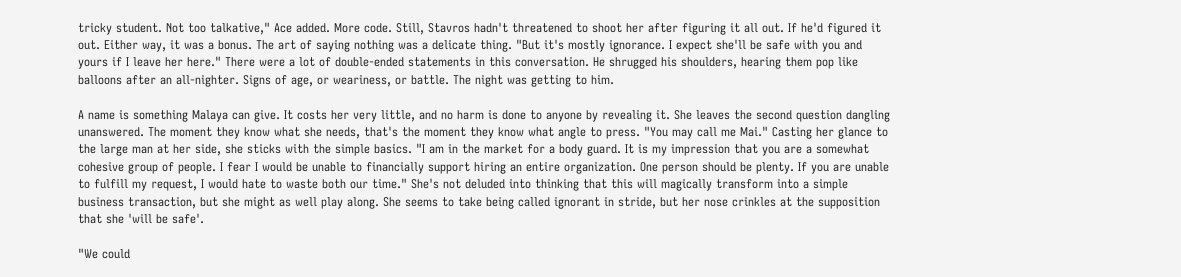tricky student. Not too talkative," Ace added. More code. Still, Stavros hadn't threatened to shoot her after figuring it all out. If he'd figured it out. Either way, it was a bonus. The art of saying nothing was a delicate thing. "But it's mostly ignorance. I expect she'll be safe with you and yours if I leave her here." There were a lot of double-ended statements in this conversation. He shrugged his shoulders, hearing them pop like balloons after an all-nighter. Signs of age, or weariness, or battle. The night was getting to him.

A name is something Malaya can give. It costs her very little, and no harm is done to anyone by revealing it. She leaves the second question dangling unanswered. The moment they know what she needs, that's the moment they know what angle to press. "You may call me Mai." Casting her glance to the large man at her side, she sticks with the simple basics. "I am in the market for a body guard. It is my impression that you are a somewhat cohesive group of people. I fear I would be unable to financially support hiring an entire organization. One person should be plenty. If you are unable to fulfill my request, I would hate to waste both our time." She's not deluded into thinking that this will magically transform into a simple business transaction, but she might as well play along. She seems to take being called ignorant in stride, but her nose crinkles at the supposition that she 'will be safe'.

"We could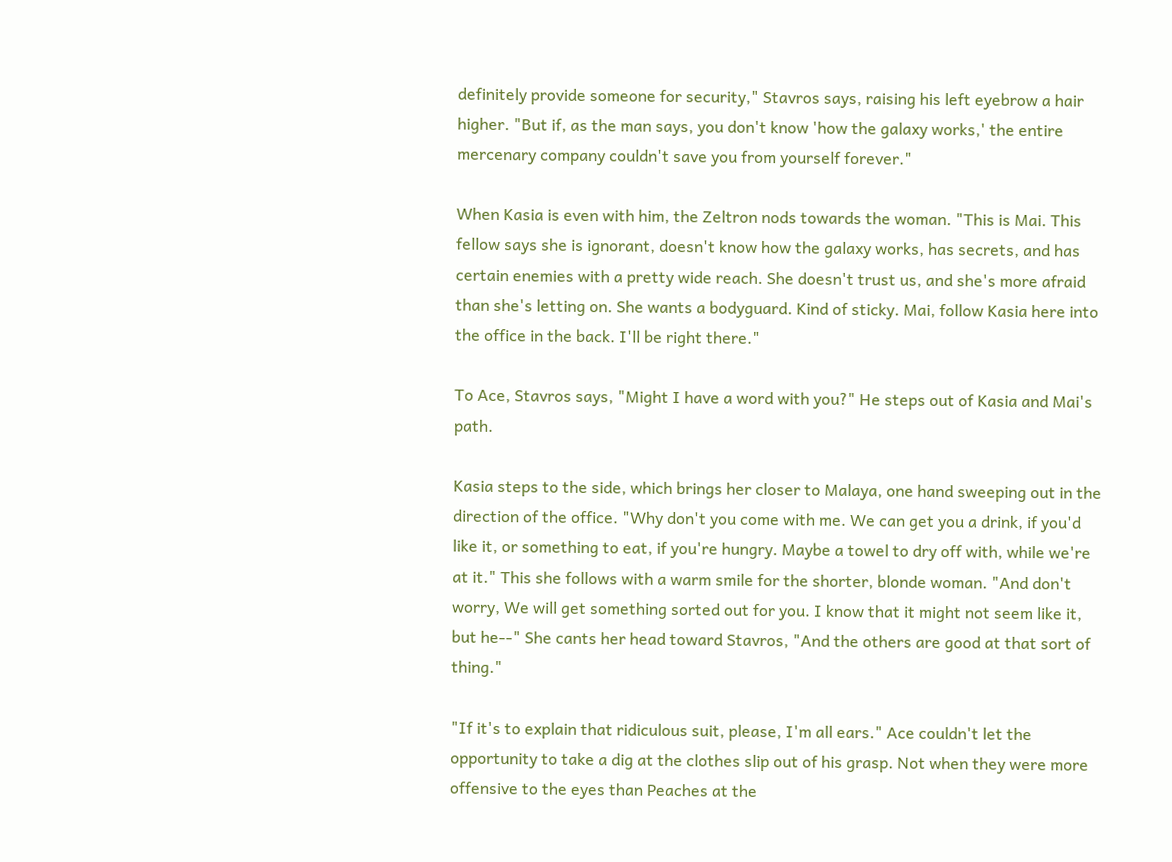definitely provide someone for security," Stavros says, raising his left eyebrow a hair higher. "But if, as the man says, you don't know 'how the galaxy works,' the entire mercenary company couldn't save you from yourself forever."

When Kasia is even with him, the Zeltron nods towards the woman. "This is Mai. This fellow says she is ignorant, doesn't know how the galaxy works, has secrets, and has certain enemies with a pretty wide reach. She doesn't trust us, and she's more afraid than she's letting on. She wants a bodyguard. Kind of sticky. Mai, follow Kasia here into the office in the back. I'll be right there."

To Ace, Stavros says, "Might I have a word with you?" He steps out of Kasia and Mai's path.

Kasia steps to the side, which brings her closer to Malaya, one hand sweeping out in the direction of the office. "Why don't you come with me. We can get you a drink, if you'd like it, or something to eat, if you're hungry. Maybe a towel to dry off with, while we're at it." This she follows with a warm smile for the shorter, blonde woman. "And don't worry, We will get something sorted out for you. I know that it might not seem like it, but he--" She cants her head toward Stavros, "And the others are good at that sort of thing."

"If it's to explain that ridiculous suit, please, I'm all ears." Ace couldn't let the opportunity to take a dig at the clothes slip out of his grasp. Not when they were more offensive to the eyes than Peaches at the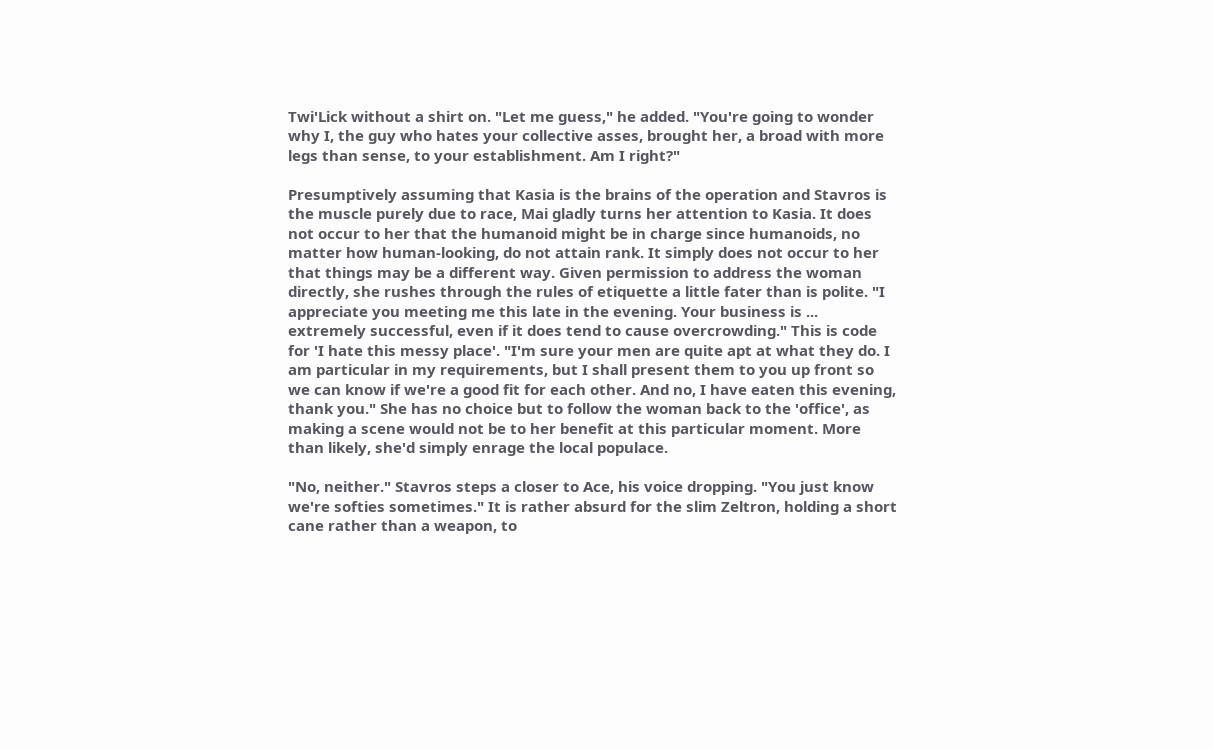Twi'Lick without a shirt on. "Let me guess," he added. "You're going to wonder why I, the guy who hates your collective asses, brought her, a broad with more legs than sense, to your establishment. Am I right?"

Presumptively assuming that Kasia is the brains of the operation and Stavros is the muscle purely due to race, Mai gladly turns her attention to Kasia. It does not occur to her that the humanoid might be in charge since humanoids, no matter how human-looking, do not attain rank. It simply does not occur to her that things may be a different way. Given permission to address the woman directly, she rushes through the rules of etiquette a little fater than is polite. "I appreciate you meeting me this late in the evening. Your business is ... extremely successful, even if it does tend to cause overcrowding." This is code for 'I hate this messy place'. "I'm sure your men are quite apt at what they do. I am particular in my requirements, but I shall present them to you up front so we can know if we're a good fit for each other. And no, I have eaten this evening, thank you." She has no choice but to follow the woman back to the 'office', as making a scene would not be to her benefit at this particular moment. More than likely, she'd simply enrage the local populace.

"No, neither." Stavros steps a closer to Ace, his voice dropping. "You just know we're softies sometimes." It is rather absurd for the slim Zeltron, holding a short cane rather than a weapon, to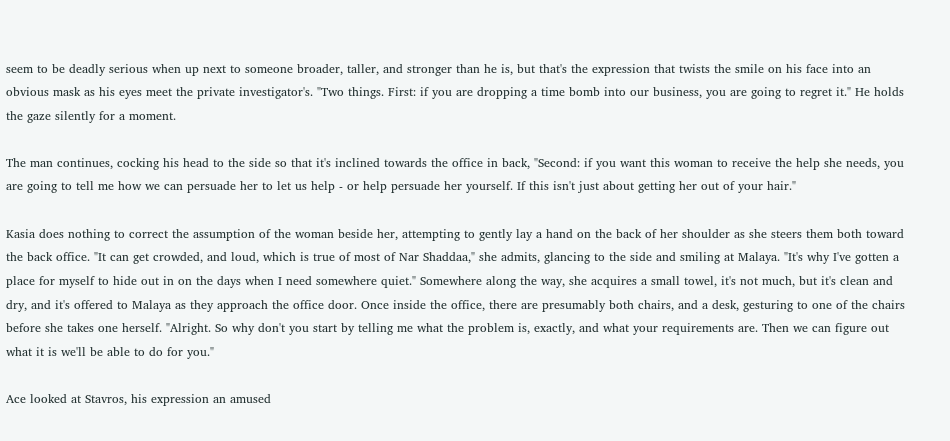seem to be deadly serious when up next to someone broader, taller, and stronger than he is, but that's the expression that twists the smile on his face into an obvious mask as his eyes meet the private investigator's. "Two things. First: if you are dropping a time bomb into our business, you are going to regret it." He holds the gaze silently for a moment.

The man continues, cocking his head to the side so that it's inclined towards the office in back, "Second: if you want this woman to receive the help she needs, you are going to tell me how we can persuade her to let us help - or help persuade her yourself. If this isn't just about getting her out of your hair."

Kasia does nothing to correct the assumption of the woman beside her, attempting to gently lay a hand on the back of her shoulder as she steers them both toward the back office. "It can get crowded, and loud, which is true of most of Nar Shaddaa," she admits, glancing to the side and smiling at Malaya. "It's why I've gotten a place for myself to hide out in on the days when I need somewhere quiet." Somewhere along the way, she acquires a small towel, it's not much, but it's clean and dry, and it's offered to Malaya as they approach the office door. Once inside the office, there are presumably both chairs, and a desk, gesturing to one of the chairs before she takes one herself. "Alright. So why don't you start by telling me what the problem is, exactly, and what your requirements are. Then we can figure out what it is we'll be able to do for you."

Ace looked at Stavros, his expression an amused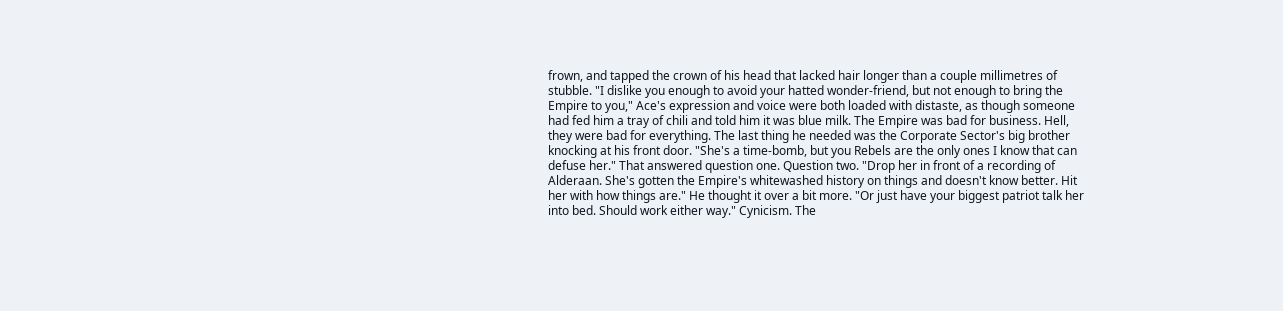frown, and tapped the crown of his head that lacked hair longer than a couple millimetres of stubble. "I dislike you enough to avoid your hatted wonder-friend, but not enough to bring the Empire to you," Ace's expression and voice were both loaded with distaste, as though someone had fed him a tray of chili and told him it was blue milk. The Empire was bad for business. Hell, they were bad for everything. The last thing he needed was the Corporate Sector's big brother knocking at his front door. "She's a time-bomb, but you Rebels are the only ones I know that can defuse her." That answered question one. Question two. "Drop her in front of a recording of Alderaan. She's gotten the Empire's whitewashed history on things and doesn't know better. Hit her with how things are." He thought it over a bit more. "Or just have your biggest patriot talk her into bed. Should work either way." Cynicism. The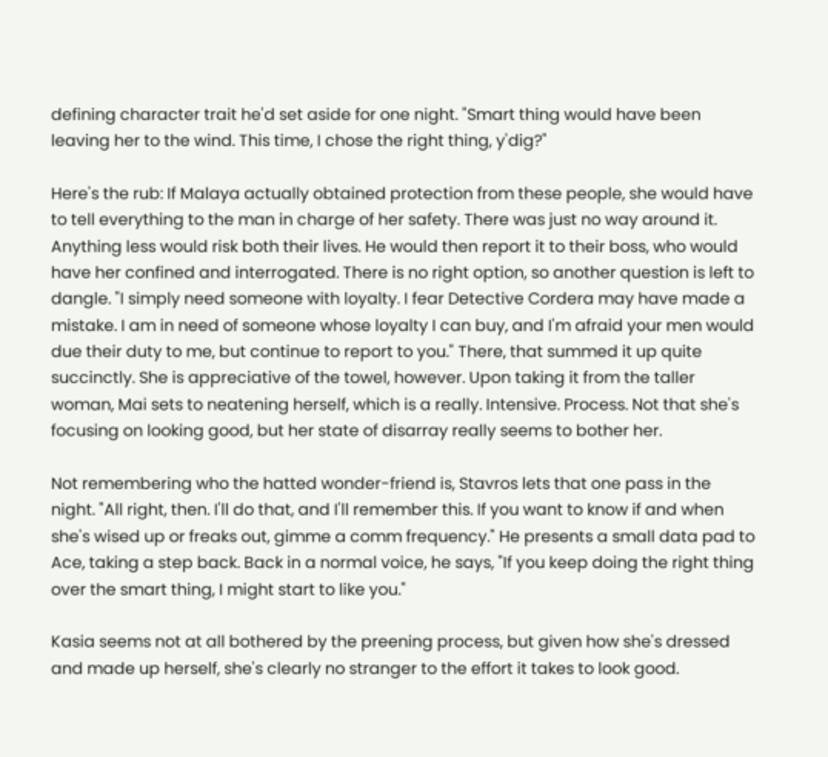defining character trait he'd set aside for one night. "Smart thing would have been leaving her to the wind. This time, I chose the right thing, y'dig?"

Here's the rub: If Malaya actually obtained protection from these people, she would have to tell everything to the man in charge of her safety. There was just no way around it. Anything less would risk both their lives. He would then report it to their boss, who would have her confined and interrogated. There is no right option, so another question is left to dangle. "I simply need someone with loyalty. I fear Detective Cordera may have made a mistake. I am in need of someone whose loyalty I can buy, and I'm afraid your men would due their duty to me, but continue to report to you." There, that summed it up quite succinctly. She is appreciative of the towel, however. Upon taking it from the taller woman, Mai sets to neatening herself, which is a really. Intensive. Process. Not that she's focusing on looking good, but her state of disarray really seems to bother her.

Not remembering who the hatted wonder-friend is, Stavros lets that one pass in the night. "All right, then. I'll do that, and I'll remember this. If you want to know if and when she's wised up or freaks out, gimme a comm frequency." He presents a small data pad to Ace, taking a step back. Back in a normal voice, he says, "If you keep doing the right thing over the smart thing, I might start to like you."

Kasia seems not at all bothered by the preening process, but given how she's dressed and made up herself, she's clearly no stranger to the effort it takes to look good.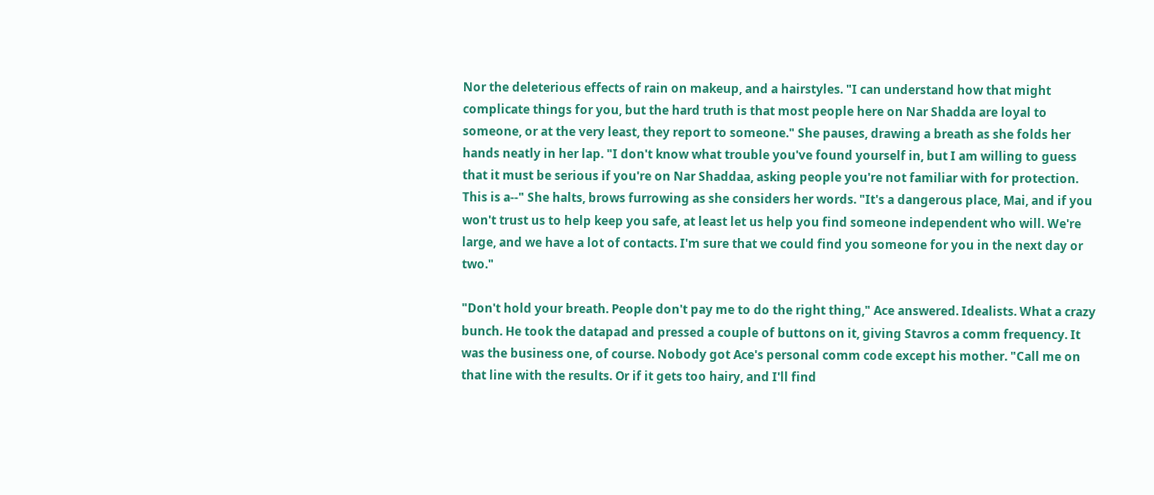Nor the deleterious effects of rain on makeup, and a hairstyles. "I can understand how that might complicate things for you, but the hard truth is that most people here on Nar Shadda are loyal to someone, or at the very least, they report to someone." She pauses, drawing a breath as she folds her hands neatly in her lap. "I don't know what trouble you've found yourself in, but I am willing to guess that it must be serious if you're on Nar Shaddaa, asking people you're not familiar with for protection. This is a--" She halts, brows furrowing as she considers her words. "It's a dangerous place, Mai, and if you won't trust us to help keep you safe, at least let us help you find someone independent who will. We're large, and we have a lot of contacts. I'm sure that we could find you someone for you in the next day or two."

"Don't hold your breath. People don't pay me to do the right thing," Ace answered. Idealists. What a crazy bunch. He took the datapad and pressed a couple of buttons on it, giving Stavros a comm frequency. It was the business one, of course. Nobody got Ace's personal comm code except his mother. "Call me on that line with the results. Or if it gets too hairy, and I'll find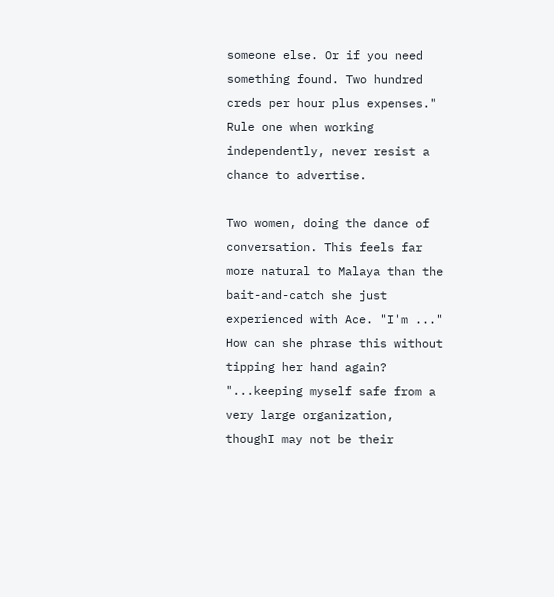someone else. Or if you need something found. Two hundred creds per hour plus expenses." Rule one when working independently, never resist a chance to advertise.

Two women, doing the dance of conversation. This feels far more natural to Malaya than the bait-and-catch she just experienced with Ace. "I'm ..." How can she phrase this without tipping her hand again? "...keeping myself safe from a very large organization, thoughI may not be their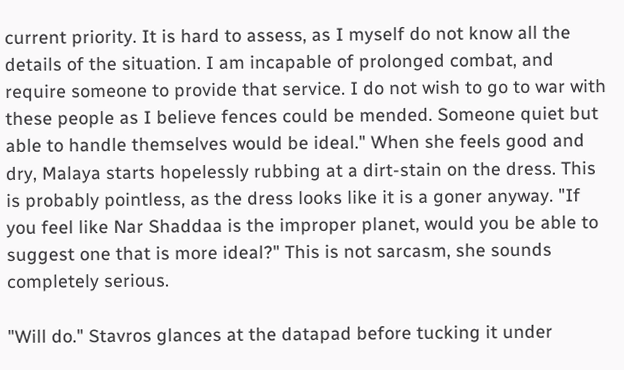current priority. It is hard to assess, as I myself do not know all the details of the situation. I am incapable of prolonged combat, and require someone to provide that service. I do not wish to go to war with these people as I believe fences could be mended. Someone quiet but able to handle themselves would be ideal." When she feels good and dry, Malaya starts hopelessly rubbing at a dirt-stain on the dress. This is probably pointless, as the dress looks like it is a goner anyway. "If you feel like Nar Shaddaa is the improper planet, would you be able to suggest one that is more ideal?" This is not sarcasm, she sounds completely serious.

"Will do." Stavros glances at the datapad before tucking it under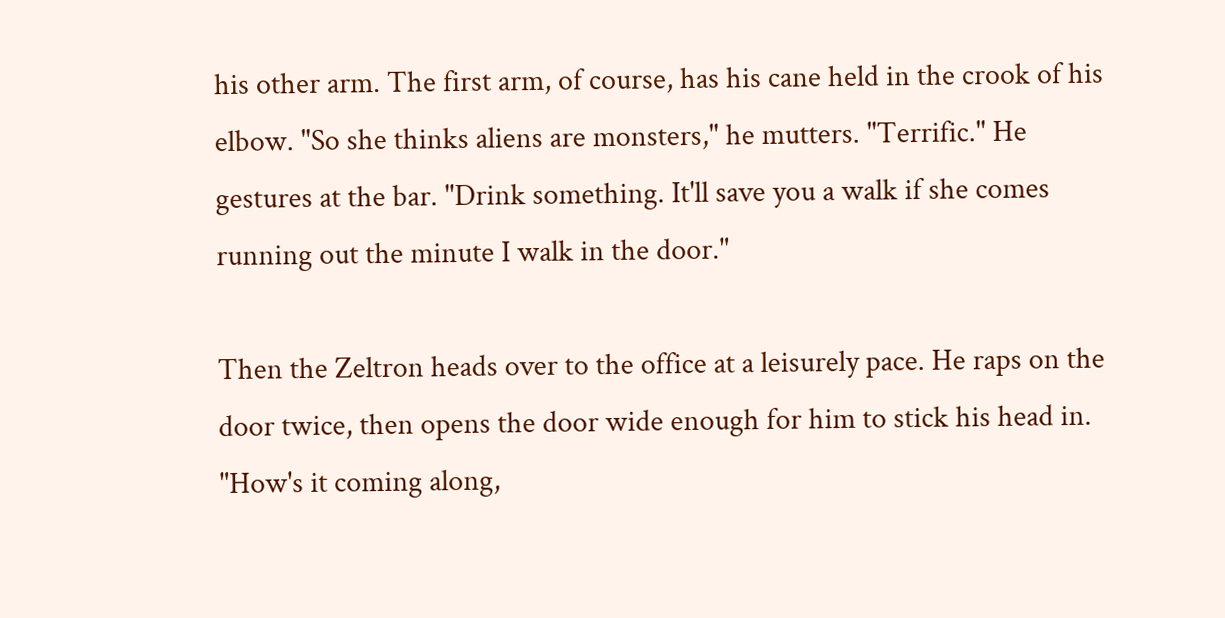his other arm. The first arm, of course, has his cane held in the crook of his elbow. "So she thinks aliens are monsters," he mutters. "Terrific." He gestures at the bar. "Drink something. It'll save you a walk if she comes running out the minute I walk in the door."

Then the Zeltron heads over to the office at a leisurely pace. He raps on the door twice, then opens the door wide enough for him to stick his head in. "How's it coming along,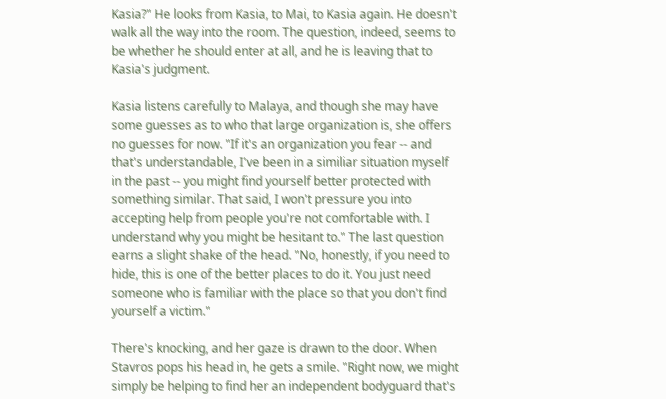Kasia?" He looks from Kasia, to Mai, to Kasia again. He doesn't walk all the way into the room. The question, indeed, seems to be whether he should enter at all, and he is leaving that to Kasia's judgment.

Kasia listens carefully to Malaya, and though she may have some guesses as to who that large organization is, she offers no guesses for now. "If it's an organization you fear -- and that's understandable, I've been in a similiar situation myself in the past -- you might find yourself better protected with something similar. That said, I won't pressure you into accepting help from people you're not comfortable with. I understand why you might be hesitant to." The last question earns a slight shake of the head. "No, honestly, if you need to hide, this is one of the better places to do it. You just need someone who is familiar with the place so that you don't find yourself a victim."

There's knocking, and her gaze is drawn to the door. When Stavros pops his head in, he gets a smile. "Right now, we might simply be helping to find her an independent bodyguard that's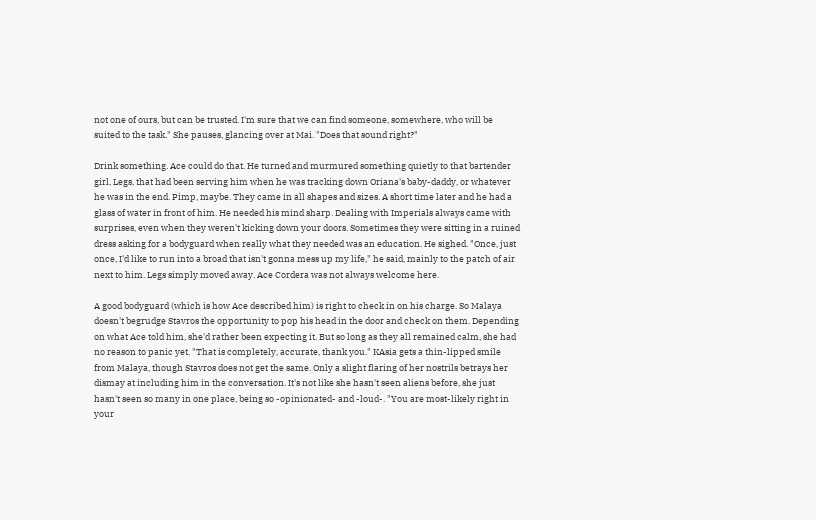not one of ours, but can be trusted. I'm sure that we can find someone, somewhere, who will be suited to the task." She pauses, glancing over at Mai. "Does that sound right?"

Drink something. Ace could do that. He turned and murmured something quietly to that bartender girl, Legs, that had been serving him when he was tracking down Oriana's baby-daddy, or whatever he was in the end. Pimp, maybe. They came in all shapes and sizes. A short time later and he had a glass of water in front of him. He needed his mind sharp. Dealing with Imperials always came with surprises, even when they weren't kicking down your doors. Sometimes they were sitting in a ruined dress asking for a bodyguard when really what they needed was an education. He sighed. "Once, just once, I'd like to run into a broad that isn't gonna mess up my life," he said, mainly to the patch of air next to him. Legs simply moved away. Ace Cordera was not always welcome here.

A good bodyguard (which is how Ace described him) is right to check in on his charge. So Malaya doesn't begrudge Stavros the opportunity to pop his head in the door and check on them. Depending on what Ace told him, she'd rather been expecting it. But so long as they all remained calm, she had no reason to panic yet. "That is completely, accurate, thank you." KAsia gets a thin-lipped smile from Malaya, though Stavros does not get the same. Only a slight flaring of her nostrils betrays her dismay at including him in the conversation. It's not like she hasn't seen aliens before, she just hasn't seen so many in one place, being so -opinionated- and -loud-. "You are most-likely right in your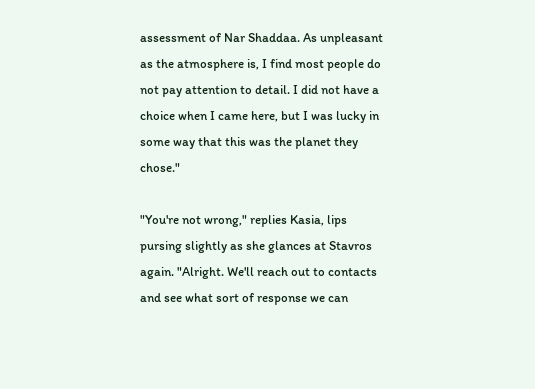assessment of Nar Shaddaa. As unpleasant as the atmosphere is, I find most people do not pay attention to detail. I did not have a choice when I came here, but I was lucky in some way that this was the planet they chose."

"You're not wrong," replies Kasia, lips pursing slightly as she glances at Stavros again. "Alright. We'll reach out to contacts and see what sort of response we can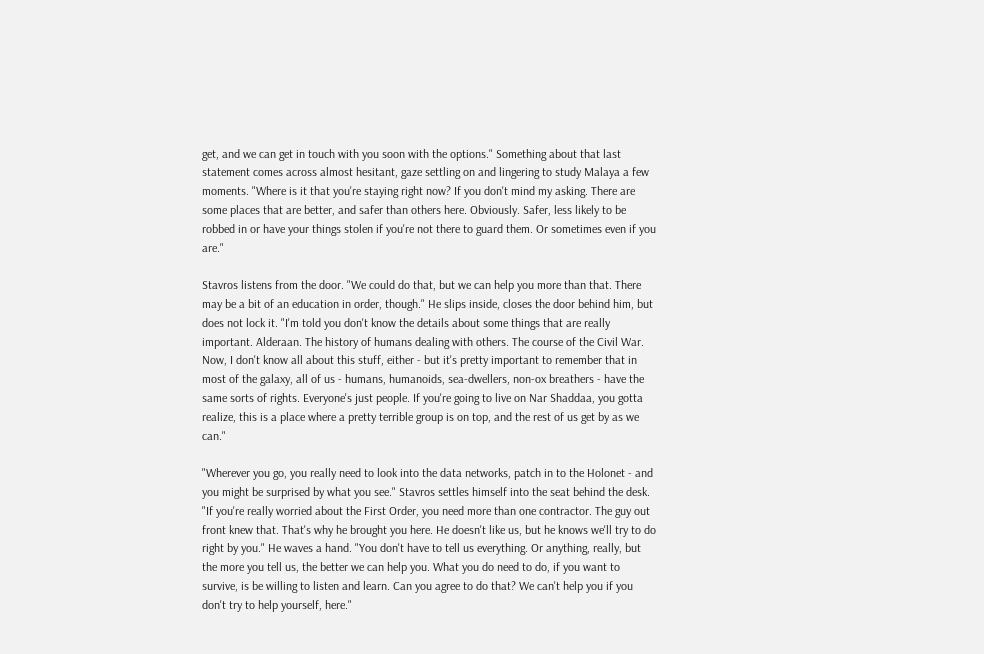get, and we can get in touch with you soon with the options." Something about that last statement comes across almost hesitant, gaze settling on and lingering to study Malaya a few moments. "Where is it that you're staying right now? If you don't mind my asking. There are some places that are better, and safer than others here. Obviously. Safer, less likely to be robbed in or have your things stolen if you're not there to guard them. Or sometimes even if you are."

Stavros listens from the door. "We could do that, but we can help you more than that. There may be a bit of an education in order, though." He slips inside, closes the door behind him, but does not lock it. "I'm told you don't know the details about some things that are really important. Alderaan. The history of humans dealing with others. The course of the Civil War. Now, I don't know all about this stuff, either - but it's pretty important to remember that in most of the galaxy, all of us - humans, humanoids, sea-dwellers, non-ox breathers - have the same sorts of rights. Everyone's just people. If you're going to live on Nar Shaddaa, you gotta realize, this is a place where a pretty terrible group is on top, and the rest of us get by as we can."

"Wherever you go, you really need to look into the data networks, patch in to the Holonet - and you might be surprised by what you see." Stavros settles himself into the seat behind the desk. "If you're really worried about the First Order, you need more than one contractor. The guy out front knew that. That's why he brought you here. He doesn't like us, but he knows we'll try to do right by you." He waves a hand. "You don't have to tell us everything. Or anything, really, but the more you tell us, the better we can help you. What you do need to do, if you want to survive, is be willing to listen and learn. Can you agree to do that? We can't help you if you don't try to help yourself, here."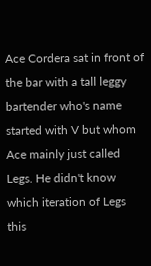Ace Cordera sat in front of the bar with a tall leggy bartender who's name started with V but whom Ace mainly just called Legs. He didn't know which iteration of Legs this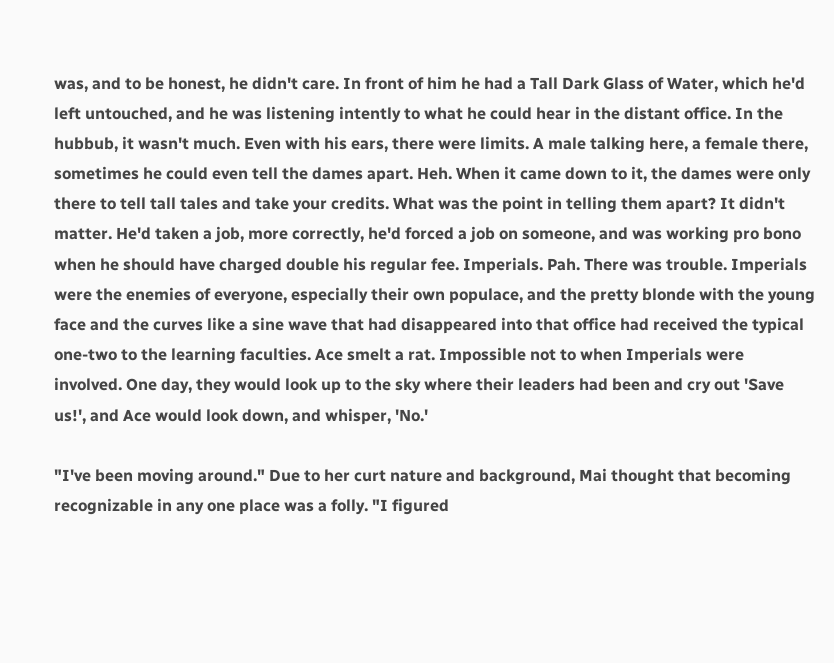was, and to be honest, he didn't care. In front of him he had a Tall Dark Glass of Water, which he'd left untouched, and he was listening intently to what he could hear in the distant office. In the hubbub, it wasn't much. Even with his ears, there were limits. A male talking here, a female there, sometimes he could even tell the dames apart. Heh. When it came down to it, the dames were only there to tell tall tales and take your credits. What was the point in telling them apart? It didn't matter. He'd taken a job, more correctly, he'd forced a job on someone, and was working pro bono when he should have charged double his regular fee. Imperials. Pah. There was trouble. Imperials were the enemies of everyone, especially their own populace, and the pretty blonde with the young face and the curves like a sine wave that had disappeared into that office had received the typical one-two to the learning faculties. Ace smelt a rat. Impossible not to when Imperials were involved. One day, they would look up to the sky where their leaders had been and cry out 'Save us!', and Ace would look down, and whisper, 'No.'

"I've been moving around." Due to her curt nature and background, Mai thought that becoming recognizable in any one place was a folly. "I figured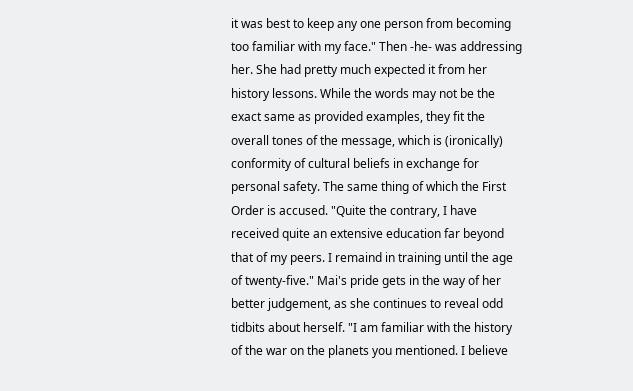it was best to keep any one person from becoming too familiar with my face." Then -he- was addressing her. She had pretty much expected it from her history lessons. While the words may not be the exact same as provided examples, they fit the overall tones of the message, which is (ironically) conformity of cultural beliefs in exchange for personal safety. The same thing of which the First Order is accused. "Quite the contrary, I have received quite an extensive education far beyond that of my peers. I remaind in training until the age of twenty-five." Mai's pride gets in the way of her better judgement, as she continues to reveal odd tidbits about herself. "I am familiar with the history of the war on the planets you mentioned. I believe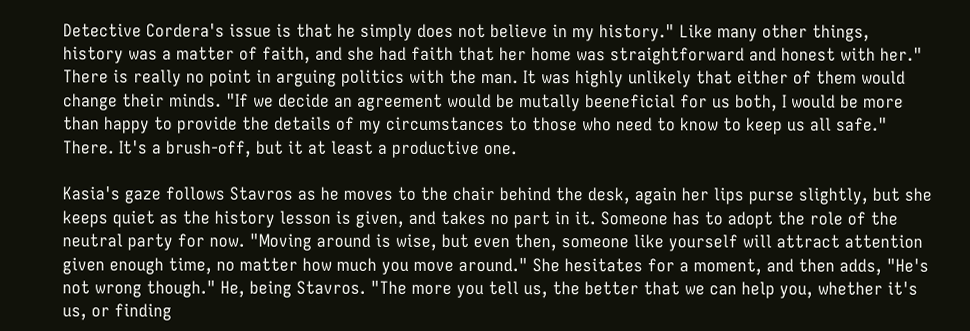Detective Cordera's issue is that he simply does not believe in my history." Like many other things, history was a matter of faith, and she had faith that her home was straightforward and honest with her." There is really no point in arguing politics with the man. It was highly unlikely that either of them would change their minds. "If we decide an agreement would be mutally beeneficial for us both, I would be more than happy to provide the details of my circumstances to those who need to know to keep us all safe." There. It's a brush-off, but it at least a productive one.

Kasia's gaze follows Stavros as he moves to the chair behind the desk, again her lips purse slightly, but she keeps quiet as the history lesson is given, and takes no part in it. Someone has to adopt the role of the neutral party for now. "Moving around is wise, but even then, someone like yourself will attract attention given enough time, no matter how much you move around." She hesitates for a moment, and then adds, "He's not wrong though." He, being Stavros. "The more you tell us, the better that we can help you, whether it's us, or finding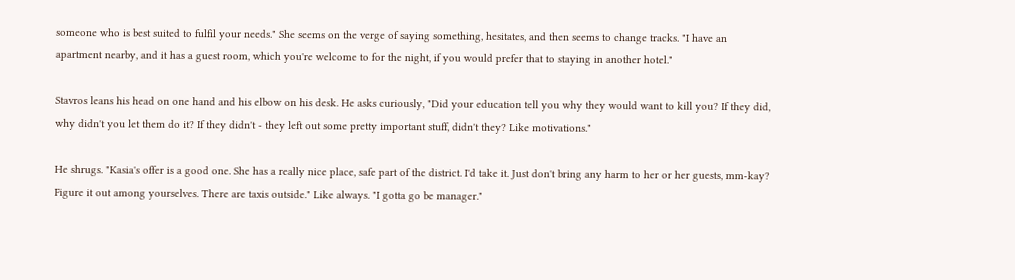someone who is best suited to fulfil your needs." She seems on the verge of saying something, hesitates, and then seems to change tracks. "I have an apartment nearby, and it has a guest room, which you're welcome to for the night, if you would prefer that to staying in another hotel."

Stavros leans his head on one hand and his elbow on his desk. He asks curiously, "Did your education tell you why they would want to kill you? If they did, why didn't you let them do it? If they didn't - they left out some pretty important stuff, didn't they? Like motivations."

He shrugs. "Kasia's offer is a good one. She has a really nice place, safe part of the district. I'd take it. Just don't bring any harm to her or her guests, mm-kay? Figure it out among yourselves. There are taxis outside." Like always. "I gotta go be manager."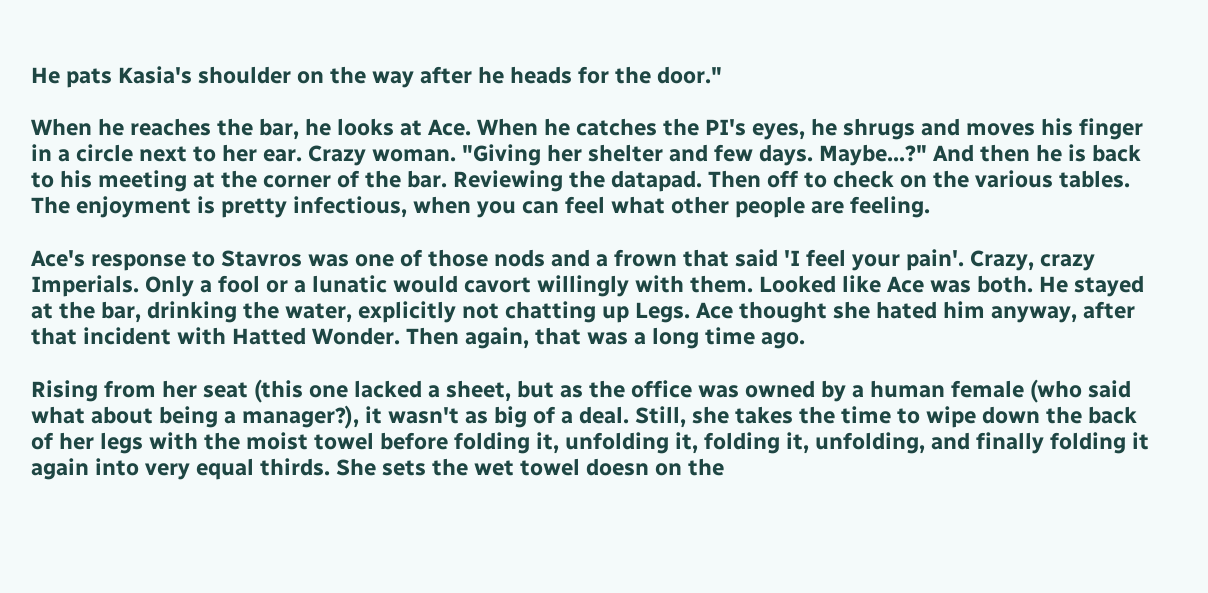He pats Kasia's shoulder on the way after he heads for the door."

When he reaches the bar, he looks at Ace. When he catches the PI's eyes, he shrugs and moves his finger in a circle next to her ear. Crazy woman. "Giving her shelter and few days. Maybe...?" And then he is back to his meeting at the corner of the bar. Reviewing the datapad. Then off to check on the various tables. The enjoyment is pretty infectious, when you can feel what other people are feeling.

Ace's response to Stavros was one of those nods and a frown that said 'I feel your pain'. Crazy, crazy Imperials. Only a fool or a lunatic would cavort willingly with them. Looked like Ace was both. He stayed at the bar, drinking the water, explicitly not chatting up Legs. Ace thought she hated him anyway, after that incident with Hatted Wonder. Then again, that was a long time ago.

Rising from her seat (this one lacked a sheet, but as the office was owned by a human female (who said what about being a manager?), it wasn't as big of a deal. Still, she takes the time to wipe down the back of her legs with the moist towel before folding it, unfolding it, folding it, unfolding, and finally folding it again into very equal thirds. She sets the wet towel doesn on the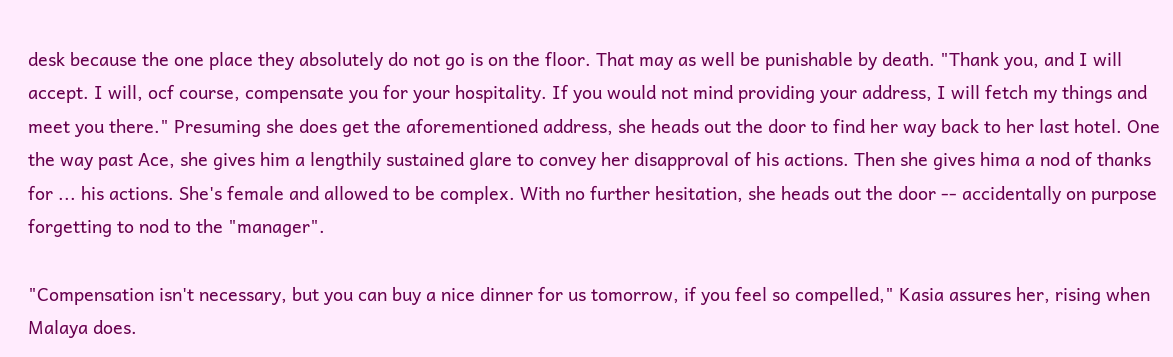desk because the one place they absolutely do not go is on the floor. That may as well be punishable by death. "Thank you, and I will accept. I will, ocf course, compensate you for your hospitality. If you would not mind providing your address, I will fetch my things and meet you there." Presuming she does get the aforementioned address, she heads out the door to find her way back to her last hotel. One the way past Ace, she gives him a lengthily sustained glare to convey her disapproval of his actions. Then she gives hima a nod of thanks for ... his actions. She's female and allowed to be complex. With no further hesitation, she heads out the door -- accidentally on purpose forgetting to nod to the "manager".

"Compensation isn't necessary, but you can buy a nice dinner for us tomorrow, if you feel so compelled," Kasia assures her, rising when Malaya does.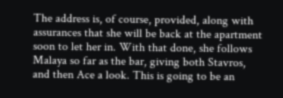The address is, of course, provided, along with assurances that she will be back at the apartment soon to let her in. With that done, she follows Malaya so far as the bar, giving both Stavros, and then Ace a look. This is going to be an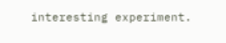interesting experiment.